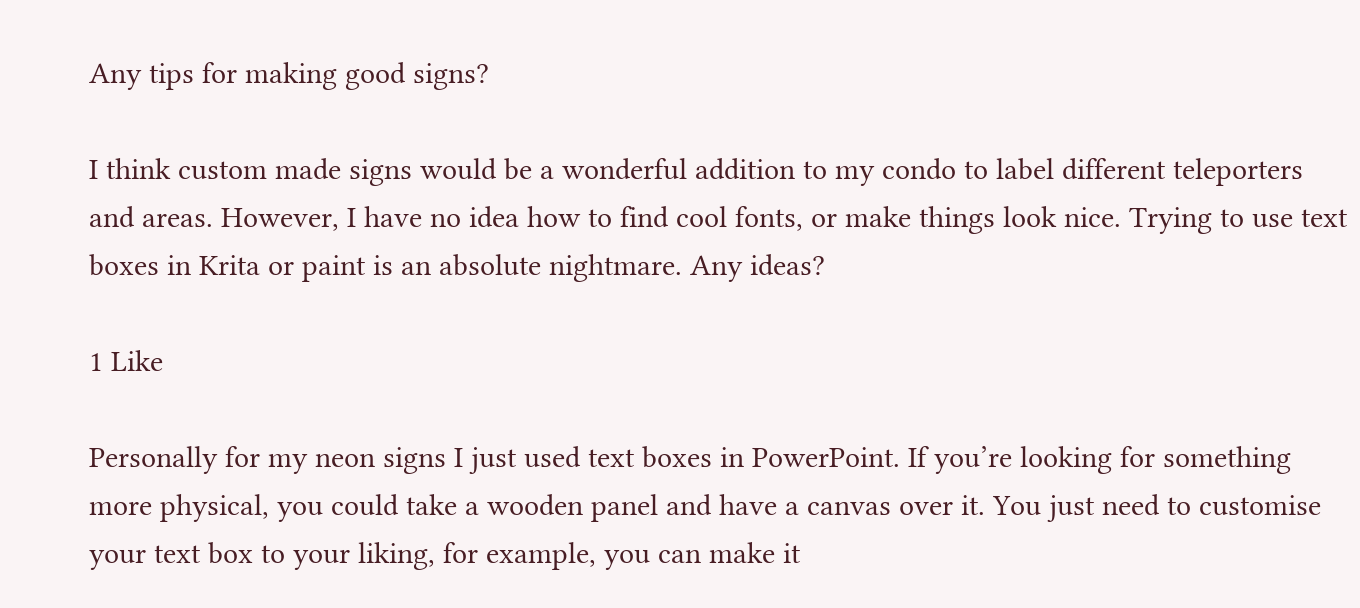Any tips for making good signs?

I think custom made signs would be a wonderful addition to my condo to label different teleporters and areas. However, I have no idea how to find cool fonts, or make things look nice. Trying to use text boxes in Krita or paint is an absolute nightmare. Any ideas?

1 Like

Personally for my neon signs I just used text boxes in PowerPoint. If you’re looking for something more physical, you could take a wooden panel and have a canvas over it. You just need to customise your text box to your liking, for example, you can make it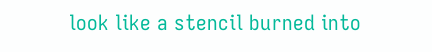look like a stencil burned into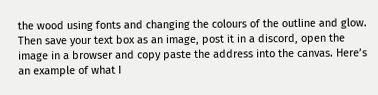the wood using fonts and changing the colours of the outline and glow. Then save your text box as an image, post it in a discord, open the image in a browser and copy paste the address into the canvas. Here’s an example of what I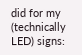did for my (technically LED) signs: